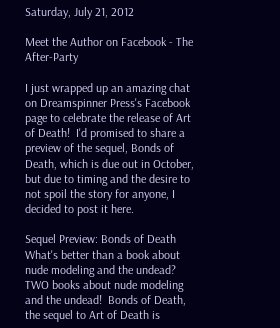Saturday, July 21, 2012

Meet the Author on Facebook - The After-Party

I just wrapped up an amazing chat on Dreamspinner Press's Facebook page to celebrate the release of Art of Death!  I'd promised to share a preview of the sequel, Bonds of Death, which is due out in October, but due to timing and the desire to not spoil the story for anyone, I decided to post it here.

Sequel Preview: Bonds of Death
What's better than a book about nude modeling and the undead?  TWO books about nude modeling and the undead!  Bonds of Death, the sequel to Art of Death is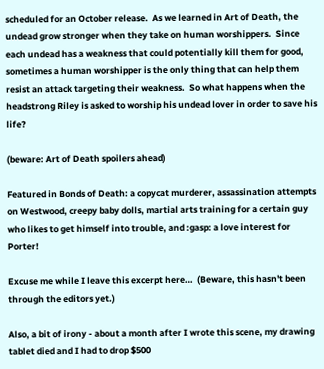scheduled for an October release.  As we learned in Art of Death, the undead grow stronger when they take on human worshippers.  Since each undead has a weakness that could potentially kill them for good, sometimes a human worshipper is the only thing that can help them resist an attack targeting their weakness.  So what happens when the headstrong Riley is asked to worship his undead lover in order to save his life?

(beware: Art of Death spoilers ahead)

Featured in Bonds of Death: a copycat murderer, assassination attempts on Westwood, creepy baby dolls, martial arts training for a certain guy who likes to get himself into trouble, and :gasp: a love interest for Porter!

Excuse me while I leave this excerpt here…  (Beware, this hasn't been through the editors yet.)

Also, a bit of irony - about a month after I wrote this scene, my drawing tablet died and I had to drop $500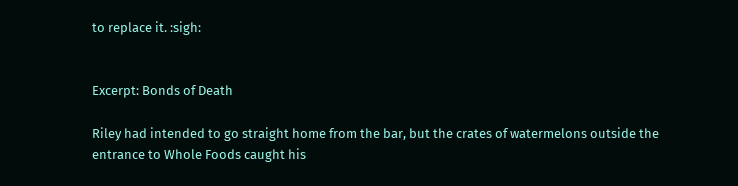to replace it. :sigh:


Excerpt: Bonds of Death

Riley had intended to go straight home from the bar, but the crates of watermelons outside the entrance to Whole Foods caught his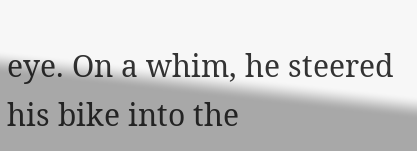eye. On a whim, he steered his bike into the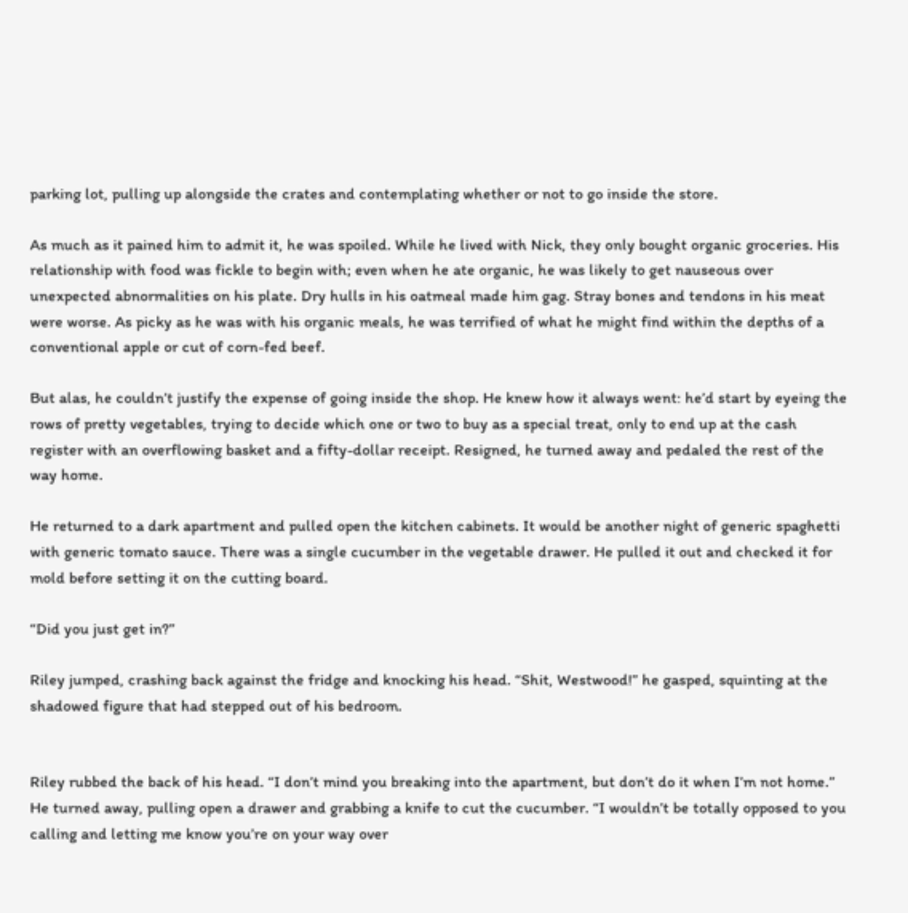parking lot, pulling up alongside the crates and contemplating whether or not to go inside the store.

As much as it pained him to admit it, he was spoiled. While he lived with Nick, they only bought organic groceries. His relationship with food was fickle to begin with; even when he ate organic, he was likely to get nauseous over unexpected abnormalities on his plate. Dry hulls in his oatmeal made him gag. Stray bones and tendons in his meat were worse. As picky as he was with his organic meals, he was terrified of what he might find within the depths of a conventional apple or cut of corn-fed beef.

But alas, he couldn’t justify the expense of going inside the shop. He knew how it always went: he’d start by eyeing the rows of pretty vegetables, trying to decide which one or two to buy as a special treat, only to end up at the cash register with an overflowing basket and a fifty-dollar receipt. Resigned, he turned away and pedaled the rest of the way home.

He returned to a dark apartment and pulled open the kitchen cabinets. It would be another night of generic spaghetti with generic tomato sauce. There was a single cucumber in the vegetable drawer. He pulled it out and checked it for mold before setting it on the cutting board.

“Did you just get in?”

Riley jumped, crashing back against the fridge and knocking his head. “Shit, Westwood!” he gasped, squinting at the shadowed figure that had stepped out of his bedroom.


Riley rubbed the back of his head. “I don’t mind you breaking into the apartment, but don’t do it when I’m not home.” He turned away, pulling open a drawer and grabbing a knife to cut the cucumber. “I wouldn’t be totally opposed to you calling and letting me know you’re on your way over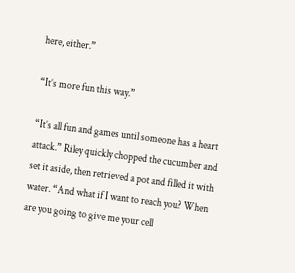here, either.”

“It’s more fun this way.”

“It’s all fun and games until someone has a heart attack.” Riley quickly chopped the cucumber and set it aside, then retrieved a pot and filled it with water. “And what if I want to reach you? When are you going to give me your cell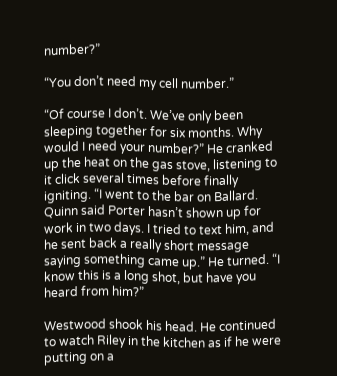number?”

“You don’t need my cell number.”

“Of course I don’t. We’ve only been sleeping together for six months. Why would I need your number?” He cranked up the heat on the gas stove, listening to it click several times before finally igniting. “I went to the bar on Ballard. Quinn said Porter hasn’t shown up for work in two days. I tried to text him, and he sent back a really short message saying something came up.” He turned. “I know this is a long shot, but have you heard from him?”

Westwood shook his head. He continued to watch Riley in the kitchen as if he were putting on a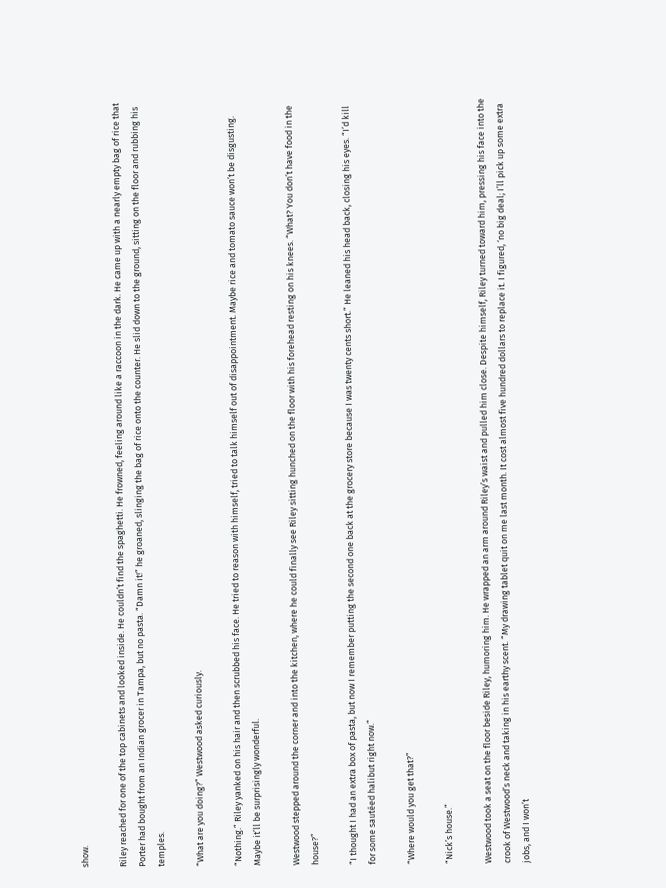show.

Riley reached for one of the top cabinets and looked inside. He couldn’t find the spaghetti. He frowned, feeling around like a raccoon in the dark. He came up with a nearly empty bag of rice that Porter had bought from an Indian grocer in Tampa, but no pasta. “Damn it!” he groaned, slinging the bag of rice onto the counter. He slid down to the ground, sitting on the floor and rubbing his temples.

“What are you doing?” Westwood asked curiously.

“Nothing.” Riley yanked on his hair and then scrubbed his face. He tried to reason with himself, tried to talk himself out of disappointment. Maybe rice and tomato sauce won’t be disgusting. Maybe it’ll be surprisingly wonderful.

Westwood stepped around the corner and into the kitchen, where he could finally see Riley sitting hunched on the floor with his forehead resting on his knees. “What? You don’t have food in the house?”

“I thought I had an extra box of pasta, but now I remember putting the second one back at the grocery store because I was twenty cents short.” He leaned his head back, closing his eyes. “I’d kill for some sautéed halibut right now.”

“Where would you get that?”

“Nick’s house.”

Westwood took a seat on the floor beside Riley, humoring him. He wrapped an arm around Riley’s waist and pulled him close. Despite himself, Riley turned toward him, pressing his face into the crook of Westwood’s neck and taking in his earthy scent. “My drawing tablet quit on me last month. It cost almost five hundred dollars to replace it. I figured, ‘no big deal; I’ll pick up some extra jobs, and I won’t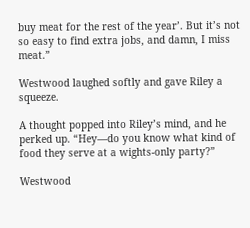buy meat for the rest of the year’. But it’s not so easy to find extra jobs, and damn, I miss meat.”

Westwood laughed softly and gave Riley a squeeze.

A thought popped into Riley’s mind, and he perked up. “Hey—do you know what kind of food they serve at a wights-only party?”

Westwood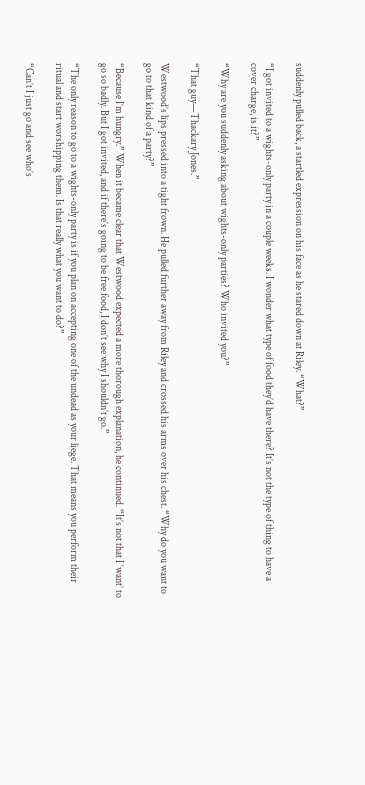suddenly pulled back, a startled expression on his face as he stared down at Riley. “What?”

“I got invited to a wights-only party in a couple weeks. I wonder what type of food they’d have there? It’s not the type of thing to have a cover charge, is it?”

“Why are you suddenly asking about wights-only parties? Who invited you?”

“That guy—Thackary Jones.”

Westwood’s lips pressed into a tight frown. He pulled further away from Riley and crossed his arms over his chest. “Why do you want to go to that kind of a party?”

“Because I’m hungry.” When it became clear that Westwood expected a more thorough explanation, he continued. “It’s not that I ‘want’ to go so badly. But I got invited, and if there’s going to be free food, I don’t see why I shouldn’t go.”

“The only reason to go to a wights-only party is if you plan on accepting one of the undead as your liege. That means you perform their ritual and start worshipping them. Is that really what you want to do?”

“Can’t I just go and see who’s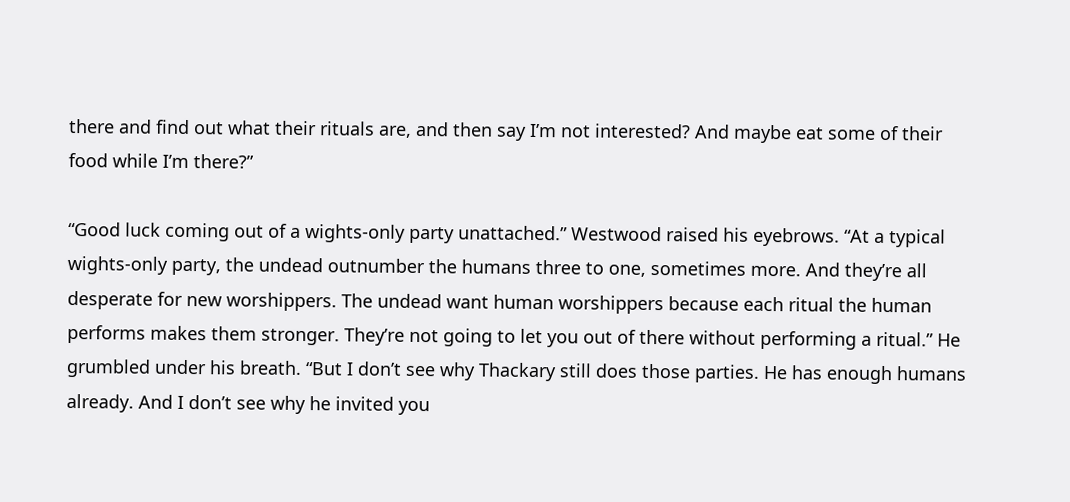there and find out what their rituals are, and then say I’m not interested? And maybe eat some of their food while I’m there?”

“Good luck coming out of a wights-only party unattached.” Westwood raised his eyebrows. “At a typical wights-only party, the undead outnumber the humans three to one, sometimes more. And they’re all desperate for new worshippers. The undead want human worshippers because each ritual the human performs makes them stronger. They’re not going to let you out of there without performing a ritual.” He grumbled under his breath. “But I don’t see why Thackary still does those parties. He has enough humans already. And I don’t see why he invited you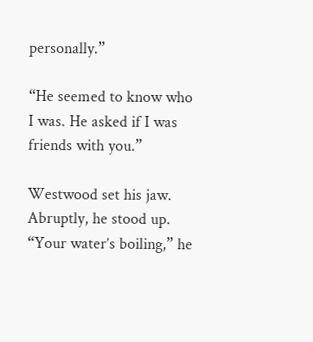personally.”

“He seemed to know who I was. He asked if I was friends with you.”

Westwood set his jaw. Abruptly, he stood up. “Your water’s boiling,” he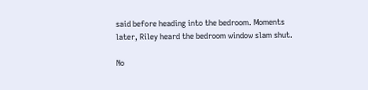said before heading into the bedroom. Moments later, Riley heard the bedroom window slam shut.

No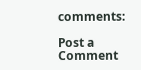comments:

Post a Comment